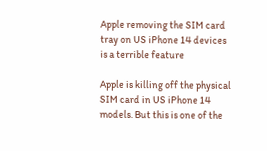Apple removing the SIM card tray on US iPhone 14 devices is a terrible feature

Apple is killing off the physical SIM card in US iPhone 14 models. But this is one of the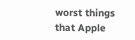worst things that Apple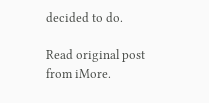decided to do.

Read original post from iMore.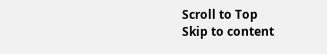Scroll to Top
Skip to content